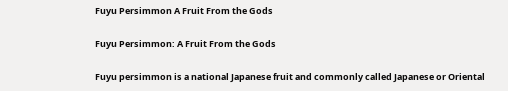Fuyu Persimmon A Fruit From the Gods

Fuyu Persimmon: A Fruit From the Gods

Fuyu persimmon is a national Japanese fruit and commonly called Japanese or Oriental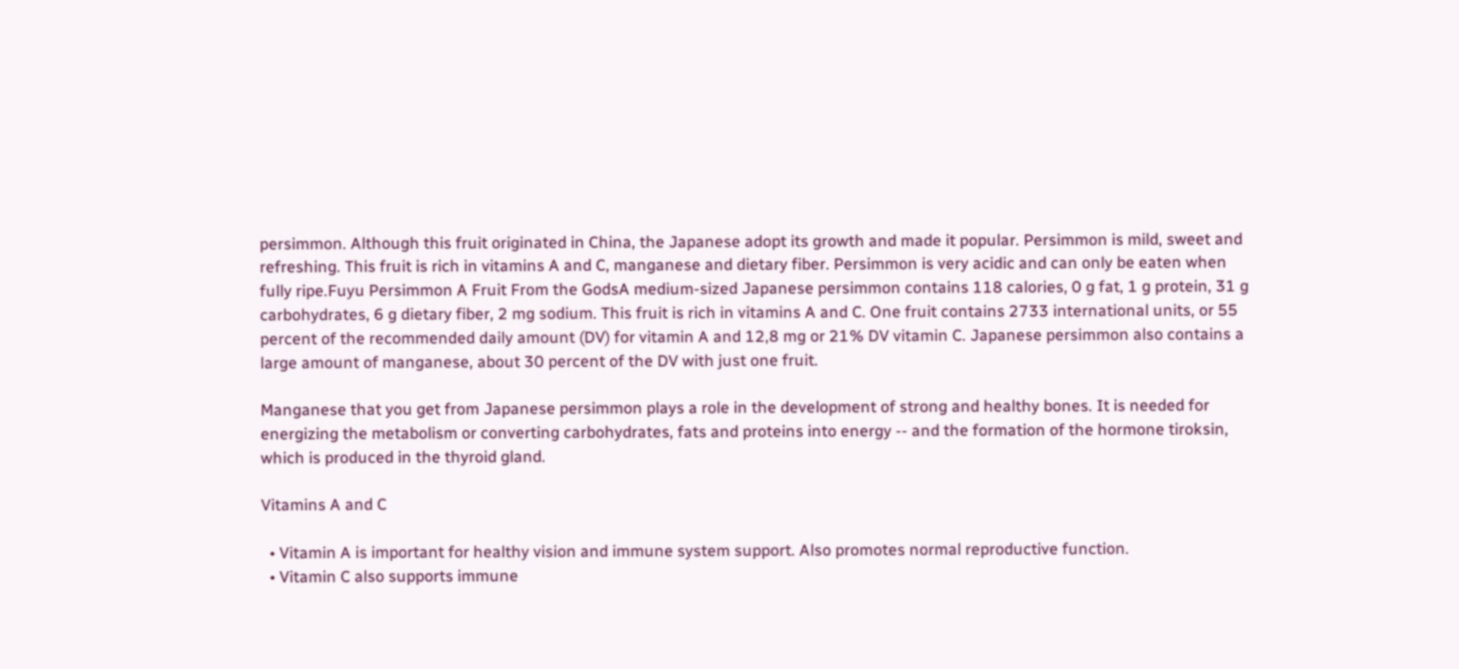persimmon. Although this fruit originated in China, the Japanese adopt its growth and made it popular. Persimmon is mild, sweet and refreshing. This fruit is rich in vitamins A and C, manganese and dietary fiber. Persimmon is very acidic and can only be eaten when fully ripe.Fuyu Persimmon A Fruit From the GodsA medium-sized Japanese persimmon contains 118 calories, 0 g fat, 1 g protein, 31 g carbohydrates, 6 g dietary fiber, 2 mg sodium. This fruit is rich in vitamins A and C. One fruit contains 2733 international units, or 55 percent of the recommended daily amount (DV) for vitamin A and 12,8 mg or 21% DV vitamin C. Japanese persimmon also contains a large amount of manganese, about 30 percent of the DV with just one fruit.

Manganese that you get from Japanese persimmon plays a role in the development of strong and healthy bones. It is needed for energizing the metabolism or converting carbohydrates, fats and proteins into energy -- and the formation of the hormone tiroksin, which is produced in the thyroid gland.

Vitamins A and C

  • Vitamin A is important for healthy vision and immune system support. Also promotes normal reproductive function.
  • Vitamin C also supports immune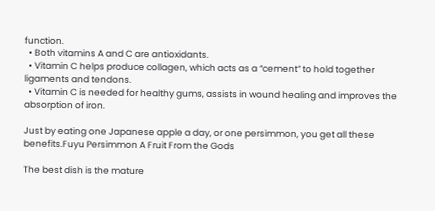function.
  • Both vitamins A and C are antioxidants.
  • Vitamin C helps produce collagen, which acts as a “cement” to hold together ligaments and tendons.
  • Vitamin C is needed for healthy gums, assists in wound healing and improves the absorption of iron.

Just by eating one Japanese apple a day, or one persimmon, you get all these benefits.Fuyu Persimmon A Fruit From the Gods

The best dish is the mature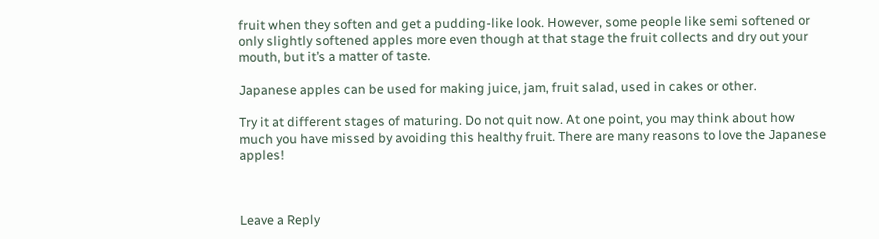fruit when they soften and get a pudding-like look. However, some people like semi softened or only slightly softened apples more even though at that stage the fruit collects and dry out your mouth, but it’s a matter of taste.

Japanese apples can be used for making juice, jam, fruit salad, used in cakes or other.

Try it at different stages of maturing. Do not quit now. At one point, you may think about how much you have missed by avoiding this healthy fruit. There are many reasons to love the Japanese apples!



Leave a Reply